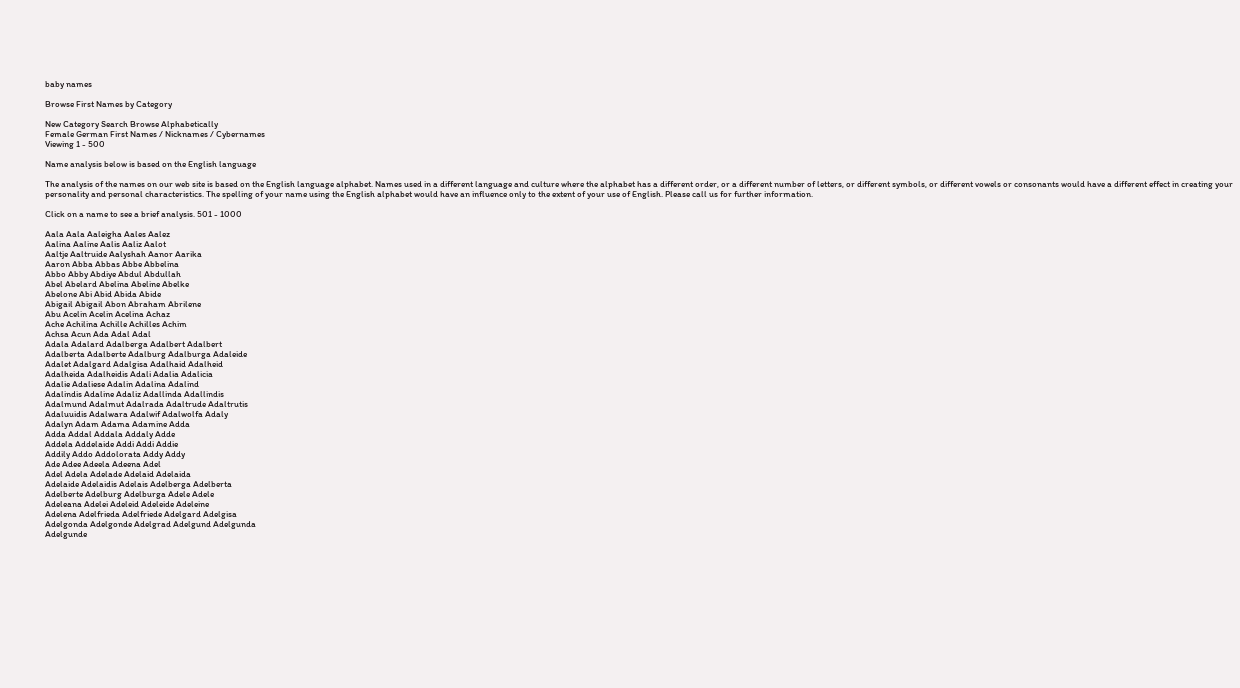baby names

Browse First Names by Category

New Category Search Browse Alphabetically
Female German First Names / Nicknames / Cybernames
Viewing 1 - 500

Name analysis below is based on the English language

The analysis of the names on our web site is based on the English language alphabet. Names used in a different language and culture where the alphabet has a different order, or a different number of letters, or different symbols, or different vowels or consonants would have a different effect in creating your personality and personal characteristics. The spelling of your name using the English alphabet would have an influence only to the extent of your use of English. Please call us for further information.

Click on a name to see a brief analysis. 501 - 1000

Aala Aala Aaleigha Aales Aalez
Aalina Aaline Aalis Aaliz Aalot
Aaltje Aaltruide Aalyshah Aanor Aarika
Aaron Abba Abbas Abbe Abbelina
Abbo Abby Abdiye Abdul Abdullah
Abel Abelard Abelina Abeline Abelke
Abelone Abi Abid Abida Abide
Abigail Abigail Abon Abraham Abrilene
Abu Acelin Acelin Acelina Achaz
Ache Achilina Achille Achilles Achim
Achsa Acun Ada Adal Adal
Adala Adalard Adalberga Adalbert Adalbert
Adalberta Adalberte Adalburg Adalburga Adaleide
Adalet Adalgard Adalgisa Adalhaid Adalheid
Adalheida Adalheidis Adali Adalia Adalicia
Adalie Adaliese Adalin Adalina Adalind
Adalindis Adaline Adaliz Adallinda Adallindis
Adalmund Adalmut Adalrada Adaltrude Adaltrutis
Adaluuidis Adalwara Adalwif Adalwolfa Adaly
Adalyn Adam Adama Adamine Adda
Adda Addal Addala Addaly Adde
Addela Addelaide Addi Addi Addie
Addily Addo Addolorata Addy Addy
Ade Adee Adeela Adeena Adel
Adel Adela Adelade Adelaid Adelaida
Adelaide Adelaidis Adelais Adelberga Adelberta
Adelberte Adelburg Adelburga Adele Adele
Adeleana Adelei Adeleid Adeleide Adeleine
Adelena Adelfrieda Adelfriede Adelgard Adelgisa
Adelgonda Adelgonde Adelgrad Adelgund Adelgunda
Adelgunde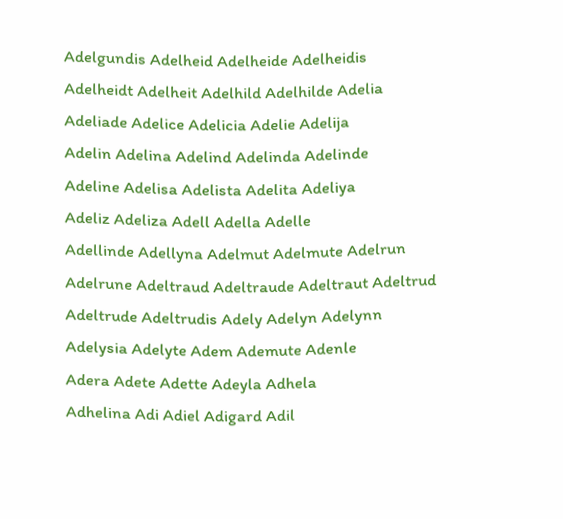Adelgundis Adelheid Adelheide Adelheidis
Adelheidt Adelheit Adelhild Adelhilde Adelia
Adeliade Adelice Adelicia Adelie Adelija
Adelin Adelina Adelind Adelinda Adelinde
Adeline Adelisa Adelista Adelita Adeliya
Adeliz Adeliza Adell Adella Adelle
Adellinde Adellyna Adelmut Adelmute Adelrun
Adelrune Adeltraud Adeltraude Adeltraut Adeltrud
Adeltrude Adeltrudis Adely Adelyn Adelynn
Adelysia Adelyte Adem Ademute Adenle
Adera Adete Adette Adeyla Adhela
Adhelina Adi Adiel Adigard Adil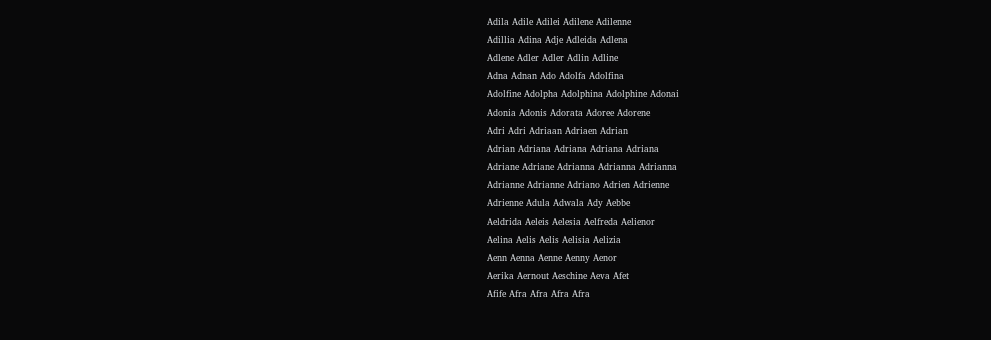Adila Adile Adilei Adilene Adilenne
Adillia Adina Adje Adleida Adlena
Adlene Adler Adler Adlin Adline
Adna Adnan Ado Adolfa Adolfina
Adolfine Adolpha Adolphina Adolphine Adonai
Adonia Adonis Adorata Adoree Adorene
Adri Adri Adriaan Adriaen Adrian
Adrian Adriana Adriana Adriana Adriana
Adriane Adriane Adrianna Adrianna Adrianna
Adrianne Adrianne Adriano Adrien Adrienne
Adrienne Adula Adwala Ady Aebbe
Aeldrida Aeleis Aelesia Aelfreda Aelienor
Aelina Aelis Aelis Aelisia Aelizia
Aenn Aenna Aenne Aenny Aenor
Aerika Aernout Aeschine Aeva Afet
Afife Afra Afra Afra Afra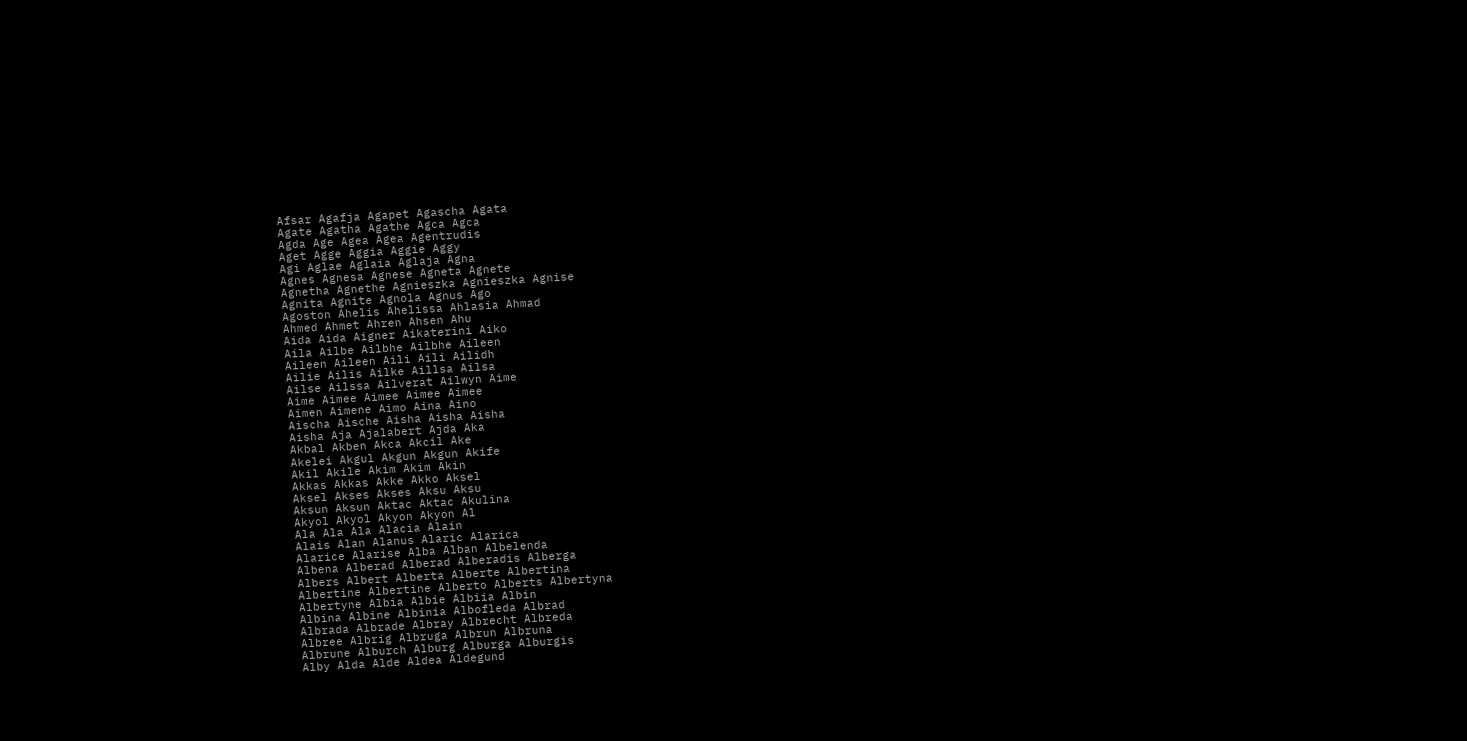Afsar Agafja Agapet Agascha Agata
Agate Agatha Agathe Agca Agca
Agda Age Agea Agea Agentrudis
Aget Agge Aggia Aggie Aggy
Agi Aglae Aglaia Aglaja Agna
Agnes Agnesa Agnese Agneta Agnete
Agnetha Agnethe Agnieszka Agnieszka Agnise
Agnita Agnite Agnola Agnus Ago
Agoston Ahelis Ahelissa Ahlasia Ahmad
Ahmed Ahmet Ahren Ahsen Ahu
Aida Aida Aigner Aikaterini Aiko
Aila Ailbe Ailbhe Ailbhe Aileen
Aileen Aileen Aili Aili Ailidh
Ailie Ailis Ailke Aillsa Ailsa
Ailse Ailssa Ailverat Ailwyn Aime
Aime Aimee Aimee Aimee Aimee
Aimen Aimene Aimo Aina Aino
Aischa Aische Aisha Aisha Aisha
Aisha Aja Ajalabert Ajda Aka
Akbal Akben Akca Akcil Ake
Akelei Akgul Akgun Akgun Akife
Akil Akile Akim Akim Akin
Akkas Akkas Akke Akko Aksel
Aksel Akses Akses Aksu Aksu
Aksun Aksun Aktac Aktac Akulina
Akyol Akyol Akyon Akyon Al
Ala Ala Ala Alacia Alain
Alais Alan Alanus Alaric Alarica
Alarice Alarise Alba Alban Albelenda
Albena Alberad Alberad Alberadis Alberga
Albers Albert Alberta Alberte Albertina
Albertine Albertine Alberto Alberts Albertyna
Albertyne Albia Albie Albiia Albin
Albina Albine Albinia Albofleda Albrad
Albrada Albrade Albray Albrecht Albreda
Albree Albrig Albruga Albrun Albruna
Albrune Alburch Alburg Alburga Alburgis
Alby Alda Alde Aldea Aldegund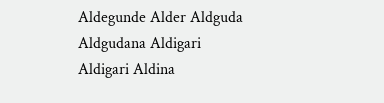Aldegunde Alder Aldguda Aldgudana Aldigari
Aldigari Aldina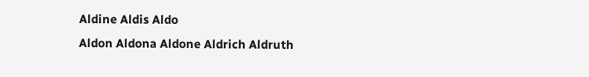Aldine Aldis Aldo
Aldon Aldona Aldone Aldrich Aldruth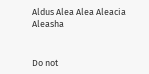Aldus Alea Alea Aleacia Aleasha


Do not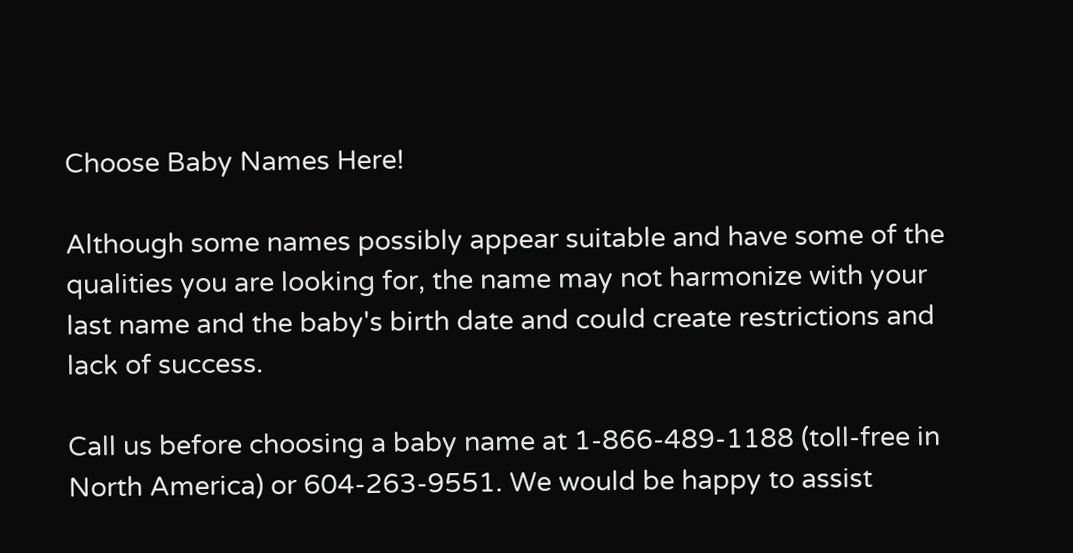Choose Baby Names Here!

Although some names possibly appear suitable and have some of the qualities you are looking for, the name may not harmonize with your last name and the baby's birth date and could create restrictions and lack of success.

Call us before choosing a baby name at 1-866-489-1188 (toll-free in North America) or 604-263-9551. We would be happy to assist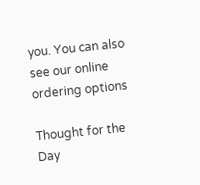you. You can also see our online ordering options

Thought for the Day